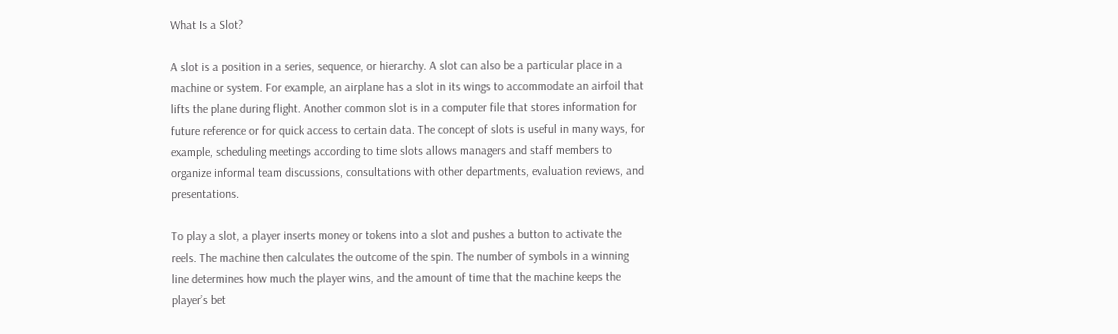What Is a Slot?

A slot is a position in a series, sequence, or hierarchy. A slot can also be a particular place in a machine or system. For example, an airplane has a slot in its wings to accommodate an airfoil that lifts the plane during flight. Another common slot is in a computer file that stores information for future reference or for quick access to certain data. The concept of slots is useful in many ways, for example, scheduling meetings according to time slots allows managers and staff members to organize informal team discussions, consultations with other departments, evaluation reviews, and presentations.

To play a slot, a player inserts money or tokens into a slot and pushes a button to activate the reels. The machine then calculates the outcome of the spin. The number of symbols in a winning line determines how much the player wins, and the amount of time that the machine keeps the player’s bet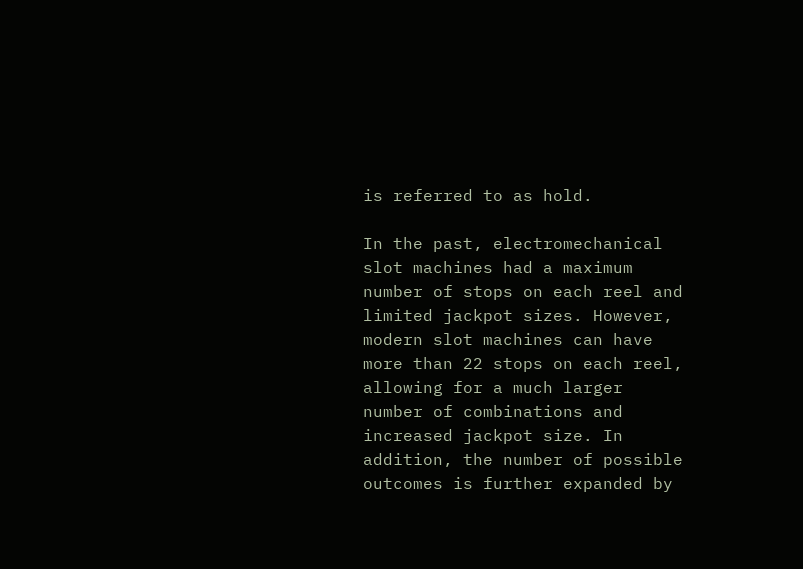is referred to as hold.

In the past, electromechanical slot machines had a maximum number of stops on each reel and limited jackpot sizes. However, modern slot machines can have more than 22 stops on each reel, allowing for a much larger number of combinations and increased jackpot size. In addition, the number of possible outcomes is further expanded by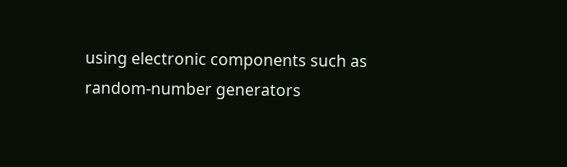using electronic components such as random-number generators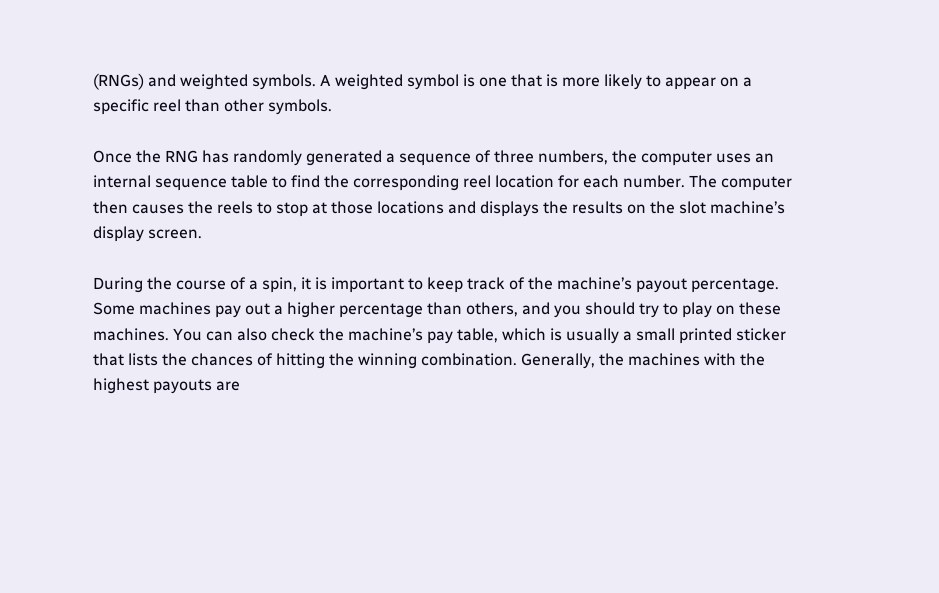(RNGs) and weighted symbols. A weighted symbol is one that is more likely to appear on a specific reel than other symbols.

Once the RNG has randomly generated a sequence of three numbers, the computer uses an internal sequence table to find the corresponding reel location for each number. The computer then causes the reels to stop at those locations and displays the results on the slot machine’s display screen.

During the course of a spin, it is important to keep track of the machine’s payout percentage. Some machines pay out a higher percentage than others, and you should try to play on these machines. You can also check the machine’s pay table, which is usually a small printed sticker that lists the chances of hitting the winning combination. Generally, the machines with the highest payouts are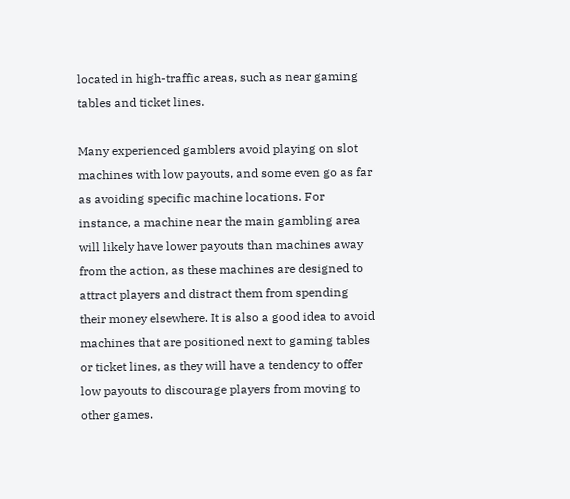located in high-traffic areas, such as near gaming tables and ticket lines.

Many experienced gamblers avoid playing on slot machines with low payouts, and some even go as far as avoiding specific machine locations. For instance, a machine near the main gambling area will likely have lower payouts than machines away from the action, as these machines are designed to attract players and distract them from spending their money elsewhere. It is also a good idea to avoid machines that are positioned next to gaming tables or ticket lines, as they will have a tendency to offer low payouts to discourage players from moving to other games.